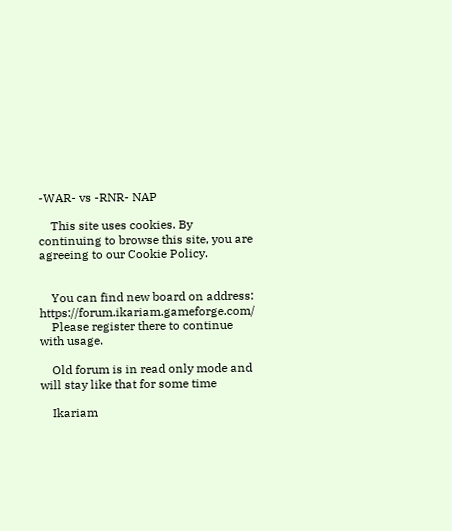-WAR- vs -RNR- NAP

    This site uses cookies. By continuing to browse this site, you are agreeing to our Cookie Policy.


    You can find new board on address: https://forum.ikariam.gameforge.com/
    Please register there to continue with usage.

    Old forum is in read only mode and will stay like that for some time

    Ikariam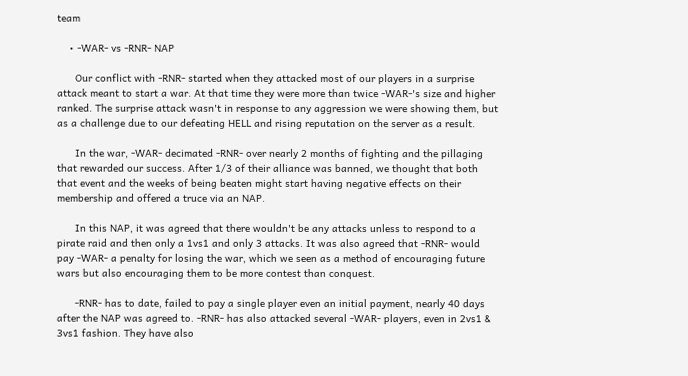team

    • -WAR- vs -RNR- NAP

      Our conflict with -RNR- started when they attacked most of our players in a surprise attack meant to start a war. At that time they were more than twice -WAR-'s size and higher ranked. The surprise attack wasn't in response to any aggression we were showing them, but as a challenge due to our defeating HELL and rising reputation on the server as a result.

      In the war, -WAR- decimated -RNR- over nearly 2 months of fighting and the pillaging that rewarded our success. After 1/3 of their alliance was banned, we thought that both that event and the weeks of being beaten might start having negative effects on their membership and offered a truce via an NAP.

      In this NAP, it was agreed that there wouldn't be any attacks unless to respond to a pirate raid and then only a 1vs1 and only 3 attacks. It was also agreed that -RNR- would pay -WAR- a penalty for losing the war, which we seen as a method of encouraging future wars but also encouraging them to be more contest than conquest.

      -RNR- has to date, failed to pay a single player even an initial payment, nearly 40 days after the NAP was agreed to. -RNR- has also attacked several -WAR- players, even in 2vs1 & 3vs1 fashion. They have also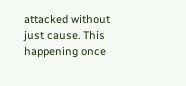attacked without just cause. This happening once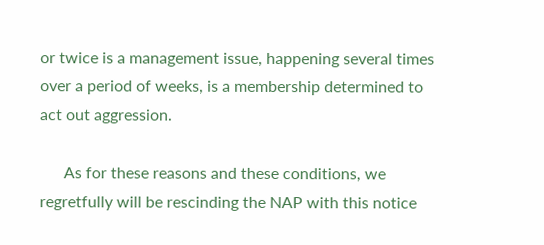or twice is a management issue, happening several times over a period of weeks, is a membership determined to act out aggression.

      As for these reasons and these conditions, we regretfully will be rescinding the NAP with this notice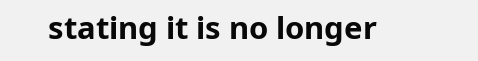stating it is no longer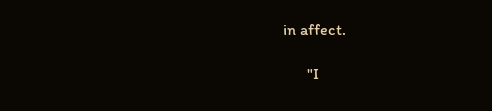in affect.

      "I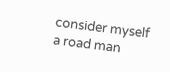consider myself a road man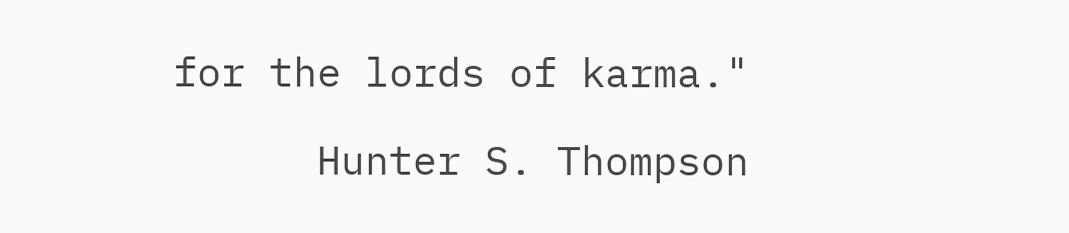for the lords of karma."

      Hunter S. Thompson